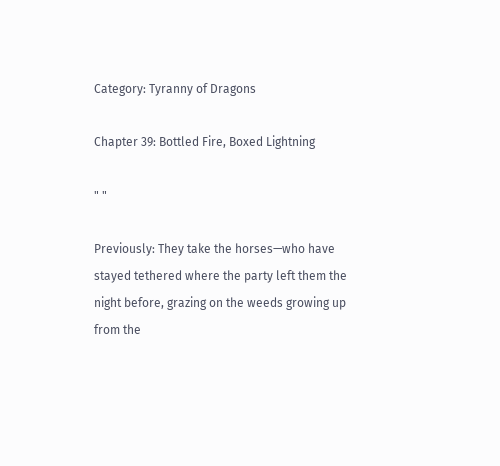Category: Tyranny of Dragons

Chapter 39: Bottled Fire, Boxed Lightning

" "

Previously: They take the horses—who have stayed tethered where the party left them the night before, grazing on the weeds growing up from the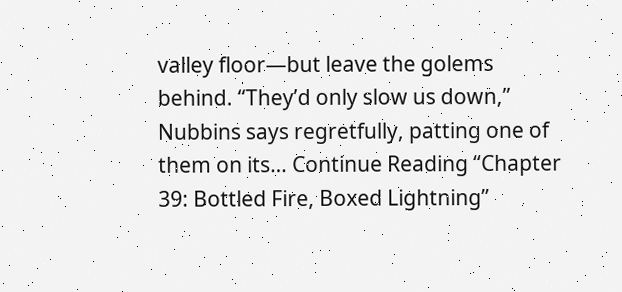valley floor—but leave the golems behind. “They’d only slow us down,” Nubbins says regretfully, patting one of them on its… Continue Reading “Chapter 39: Bottled Fire, Boxed Lightning”